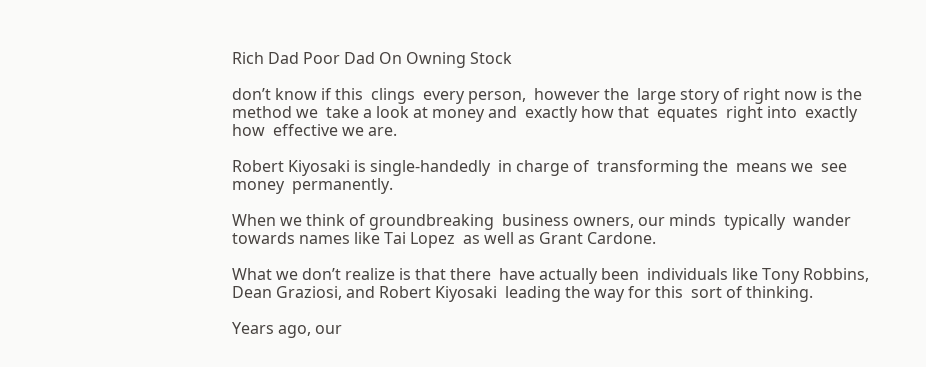Rich Dad Poor Dad On Owning Stock

don’t know if this  clings  every person,  however the  large story of right now is the  method we  take a look at money and  exactly how that  equates  right into  exactly how  effective we are.

Robert Kiyosaki is single-handedly  in charge of  transforming the  means we  see money  permanently.

When we think of groundbreaking  business owners, our minds  typically  wander towards names like Tai Lopez  as well as Grant Cardone.

What we don’t realize is that there  have actually been  individuals like Tony Robbins, Dean Graziosi, and Robert Kiyosaki  leading the way for this  sort of thinking.

Years ago, our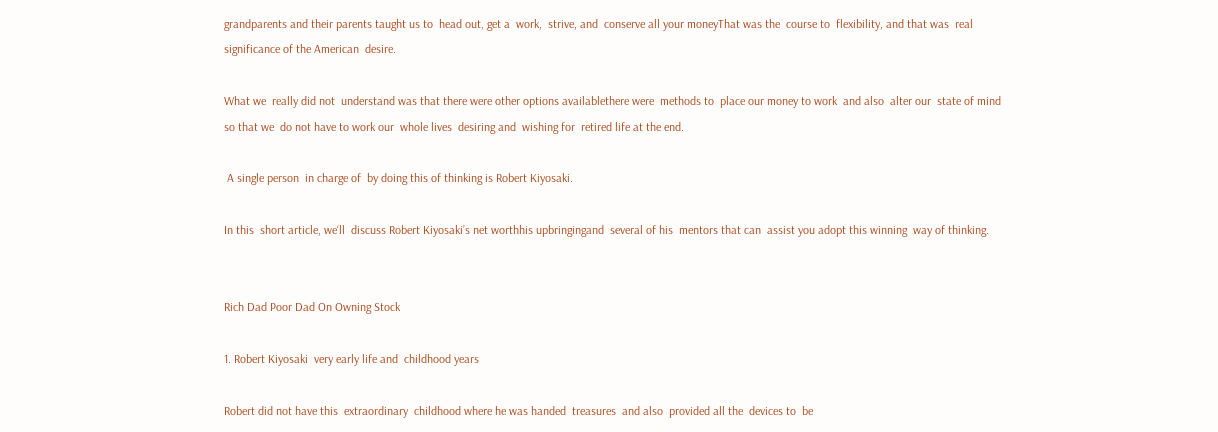grandparents and their parents taught us to  head out, get a  work,  strive, and  conserve all your moneyThat was the  course to  flexibility, and that was  real  significance of the American  desire.

What we  really did not  understand was that there were other options availablethere were  methods to  place our money to work  and also  alter our  state of mind so that we  do not have to work our  whole lives  desiring and  wishing for  retired life at the end.

 A single person  in charge of  by doing this of thinking is Robert Kiyosaki.

In this  short article, we‘ll  discuss Robert Kiyosaki’s net worthhis upbringingand  several of his  mentors that can  assist you adopt this winning  way of thinking.


Rich Dad Poor Dad On Owning Stock

1. Robert Kiyosaki  very early life and  childhood years

Robert did not have this  extraordinary  childhood where he was handed  treasures  and also  provided all the  devices to  be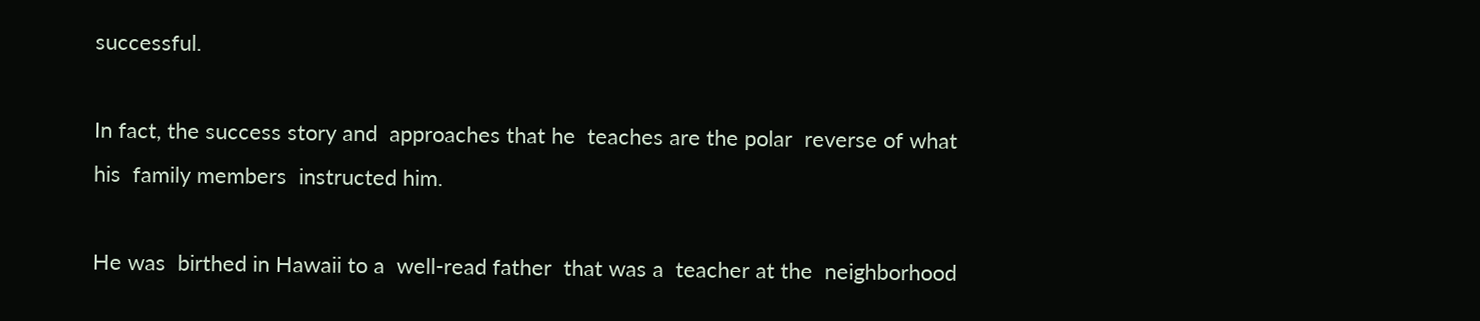successful.

In fact, the success story and  approaches that he  teaches are the polar  reverse of what his  family members  instructed him.

He was  birthed in Hawaii to a  well-read father  that was a  teacher at the  neighborhood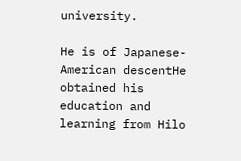university.

He is of Japanese-American descentHe  obtained his  education and learning from Hilo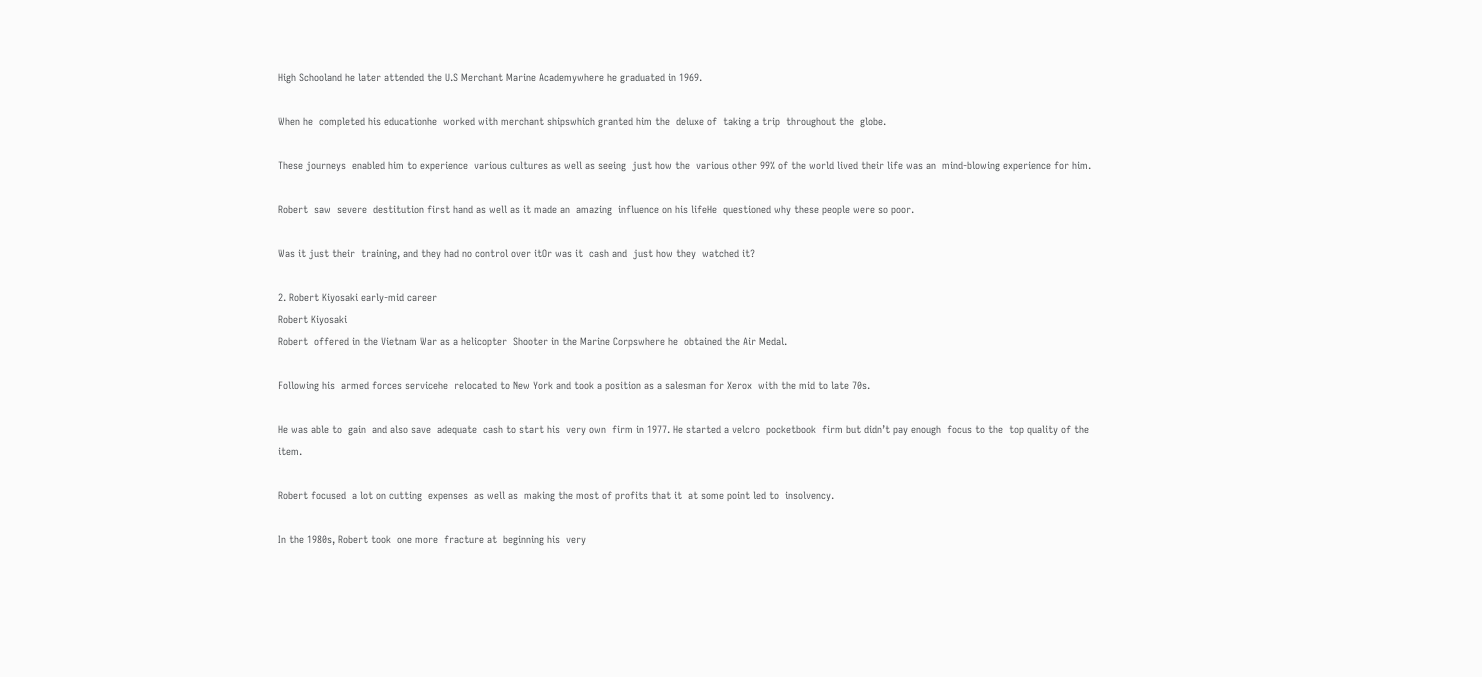High Schooland he later attended the U.S Merchant Marine Academywhere he graduated in 1969.

When he  completed his educationhe  worked with merchant shipswhich granted him the  deluxe of  taking a trip  throughout the  globe.

These journeys  enabled him to experience  various cultures as well as seeing  just how the  various other 99% of the world lived their life was an  mind-blowing experience for him.

Robert  saw  severe  destitution first hand as well as it made an  amazing  influence on his lifeHe  questioned why these people were so poor.

Was it just their  training, and they had no control over itOr was it  cash and  just how they  watched it?

2. Robert Kiyosaki early-mid career
Robert Kiyosaki
Robert  offered in the Vietnam War as a helicopter  Shooter in the Marine Corpswhere he  obtained the Air Medal.

Following his  armed forces servicehe  relocated to New York and took a position as a salesman for Xerox  with the mid to late 70s.

He was able to  gain  and also save  adequate  cash to start his  very own  firm in 1977. He started a velcro  pocketbook  firm but didn’t pay enough  focus to the  top quality of the  item.

Robert focused  a lot on cutting  expenses  as well as  making the most of profits that it  at some point led to  insolvency.

In the 1980s, Robert took  one more  fracture at  beginning his  very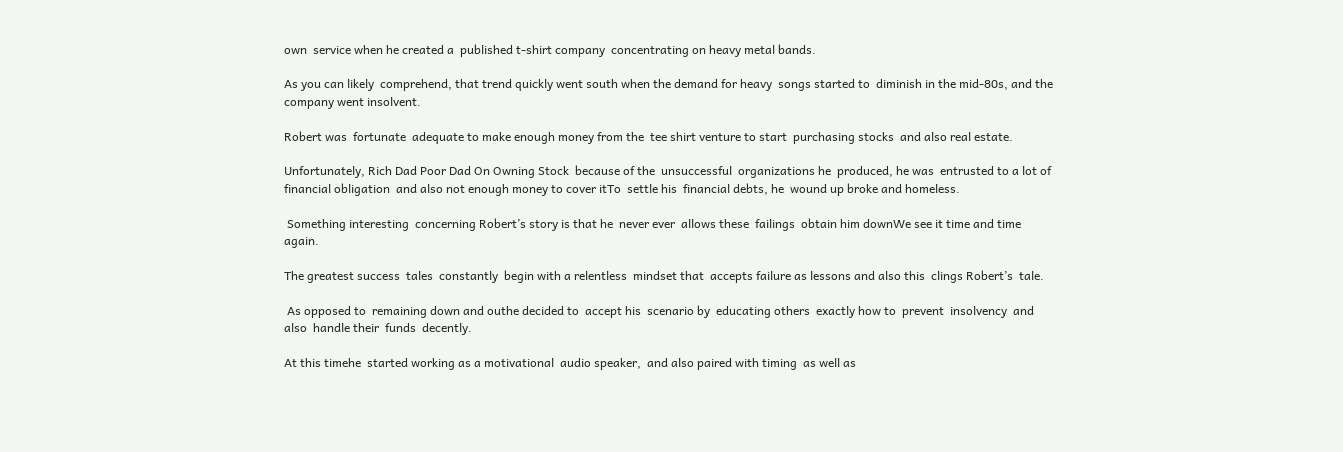own  service when he created a  published t-shirt company  concentrating on heavy metal bands.

As you can likely  comprehend, that trend quickly went south when the demand for heavy  songs started to  diminish in the mid-80s, and the company went insolvent.

Robert was  fortunate  adequate to make enough money from the  tee shirt venture to start  purchasing stocks  and also real estate.

Unfortunately, Rich Dad Poor Dad On Owning Stock  because of the  unsuccessful  organizations he  produced, he was  entrusted to a lot of  financial obligation  and also not enough money to cover itTo  settle his  financial debts, he  wound up broke and homeless.

 Something interesting  concerning Robert’s story is that he  never ever  allows these  failings  obtain him downWe see it time and time again.

The greatest success  tales  constantly  begin with a relentless  mindset that  accepts failure as lessons and also this  clings Robert’s  tale.

 As opposed to  remaining down and outhe decided to  accept his  scenario by  educating others  exactly how to  prevent  insolvency  and also  handle their  funds  decently.

At this timehe  started working as a motivational  audio speaker,  and also paired with timing  as well as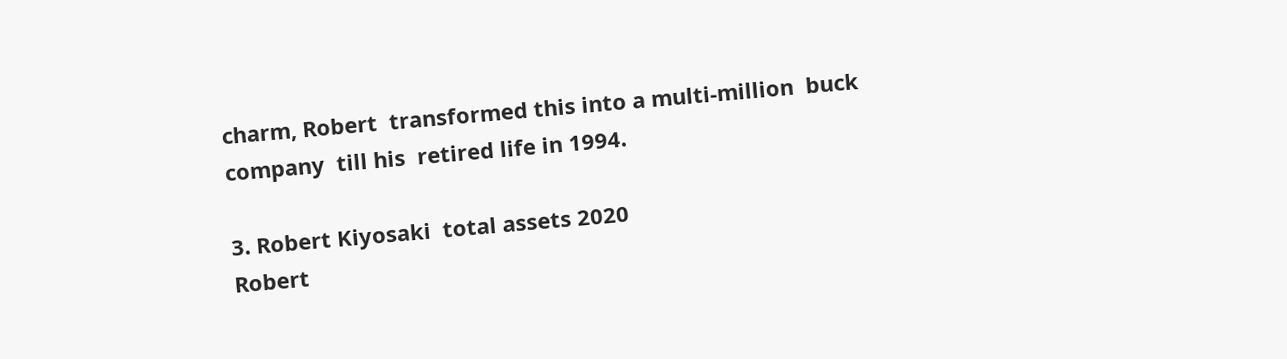charm, Robert  transformed this into a multi-million  buck  company  till his  retired life in 1994.

3. Robert Kiyosaki  total assets 2020
Robert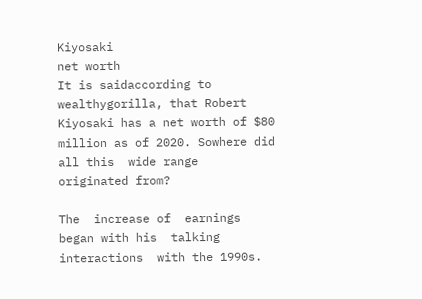Kiyosaki
net worth
It is saidaccording to wealthygorilla, that Robert Kiyosaki has a net worth of $80 million as of 2020. Sowhere did all this  wide range  originated from?

The  increase of  earnings  began with his  talking  interactions  with the 1990s.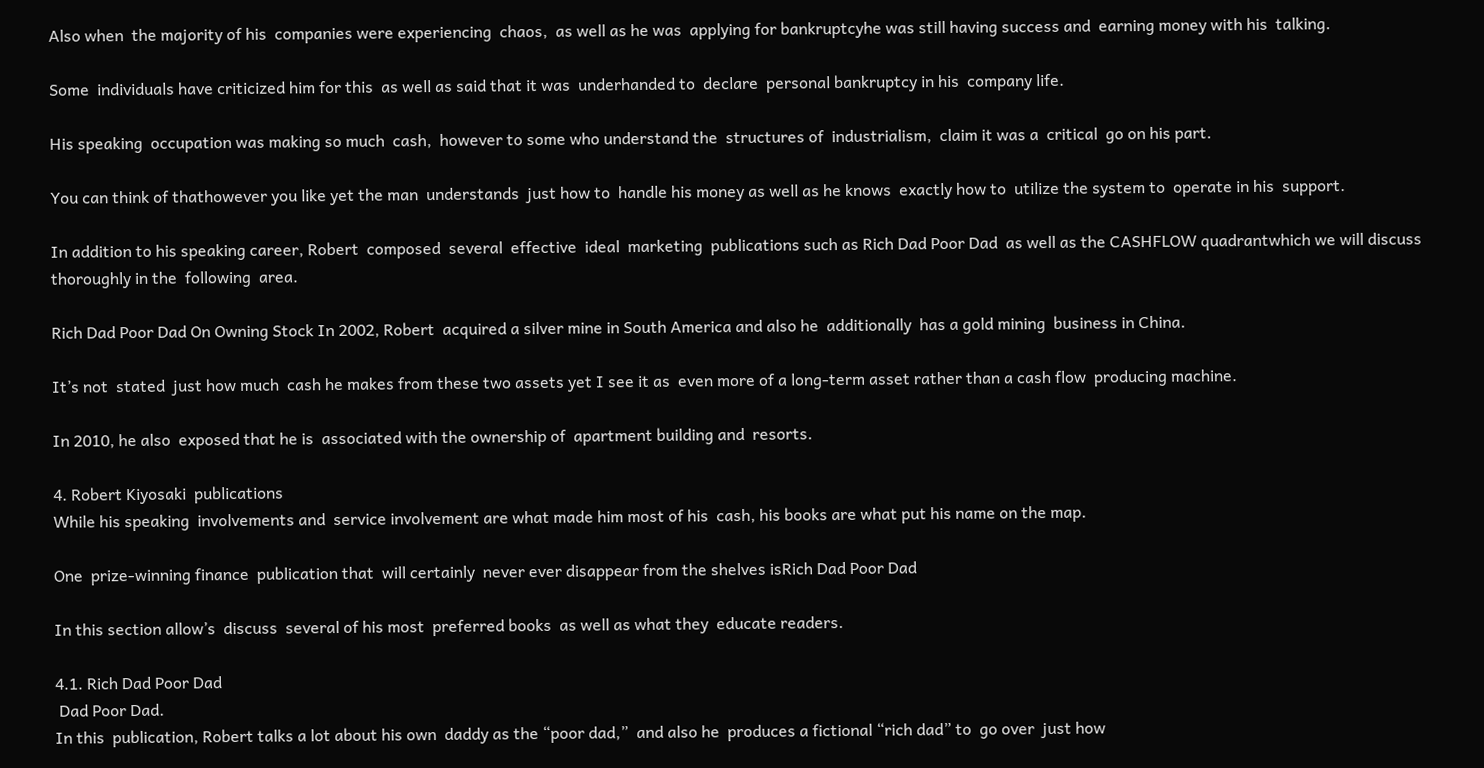Also when  the majority of his  companies were experiencing  chaos,  as well as he was  applying for bankruptcyhe was still having success and  earning money with his  talking.

Some  individuals have criticized him for this  as well as said that it was  underhanded to  declare  personal bankruptcy in his  company life.

His speaking  occupation was making so much  cash,  however to some who understand the  structures of  industrialism,  claim it was a  critical  go on his part.

You can think of thathowever you like yet the man  understands  just how to  handle his money as well as he knows  exactly how to  utilize the system to  operate in his  support.

In addition to his speaking career, Robert  composed  several  effective  ideal  marketing  publications such as Rich Dad Poor Dad  as well as the CASHFLOW quadrantwhich we will discuss  thoroughly in the  following  area.

Rich Dad Poor Dad On Owning Stock In 2002, Robert  acquired a silver mine in South America and also he  additionally  has a gold mining  business in China.

It’s not  stated  just how much  cash he makes from these two assets yet I see it as  even more of a long-term asset rather than a cash flow  producing machine.

In 2010, he also  exposed that he is  associated with the ownership of  apartment building and  resorts.

4. Robert Kiyosaki  publications
While his speaking  involvements and  service involvement are what made him most of his  cash, his books are what put his name on the map.

One  prize-winning finance  publication that  will certainly  never ever disappear from the shelves isRich Dad Poor Dad

In this section allow’s  discuss  several of his most  preferred books  as well as what they  educate readers.

4.1. Rich Dad Poor Dad
 Dad Poor Dad.
In this  publication, Robert talks a lot about his own  daddy as the “poor dad,”  and also he  produces a fictional “rich dad” to  go over  just how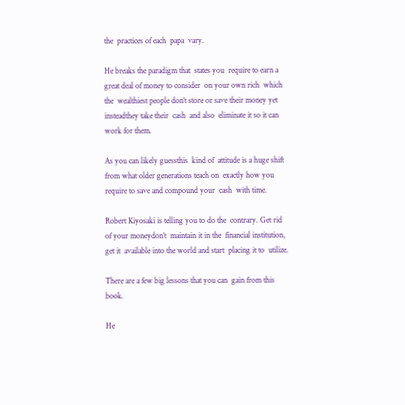the  practices of each  papa  vary.

He breaks the paradigm that  states you  require to earn a  great deal of money to consider  on your own rich  which the  wealthiest people don’t store or save their money yet insteadthey take their  cash  and also  eliminate it so it can work for them.

As you can likely guessthis  kind of  attitude is a huge shift from what older generations teach on  exactly how you  require to save and compound your  cash  with time.

Robert Kiyosaki is telling you to do the  contrary. Get rid of your moneydon’t  maintain it in the  financial institution, get it  available into the world and start  placing it to  utilize.

There are a few big lessons that you can  gain from this book.

He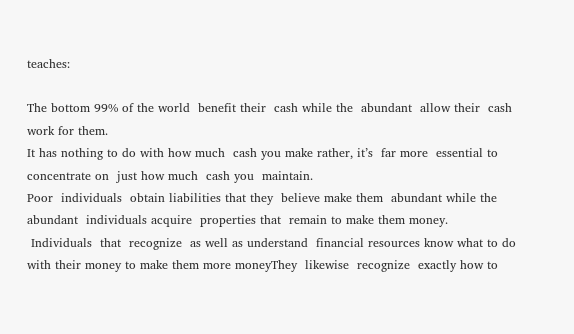teaches:

The bottom 99% of the world  benefit their  cash while the  abundant  allow their  cash work for them.
It has nothing to do with how much  cash you make rather, it’s  far more  essential to  concentrate on  just how much  cash you  maintain.
Poor  individuals  obtain liabilities that they  believe make them  abundant while the  abundant  individuals acquire  properties that  remain to make them money.
 Individuals  that  recognize  as well as understand  financial resources know what to do with their money to make them more moneyThey  likewise  recognize  exactly how to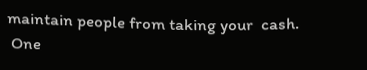maintain people from taking your  cash.
 One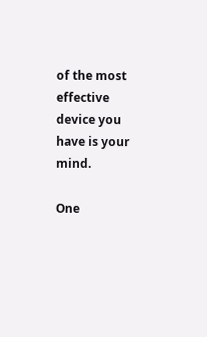of the most  effective  device you have is your mind.

One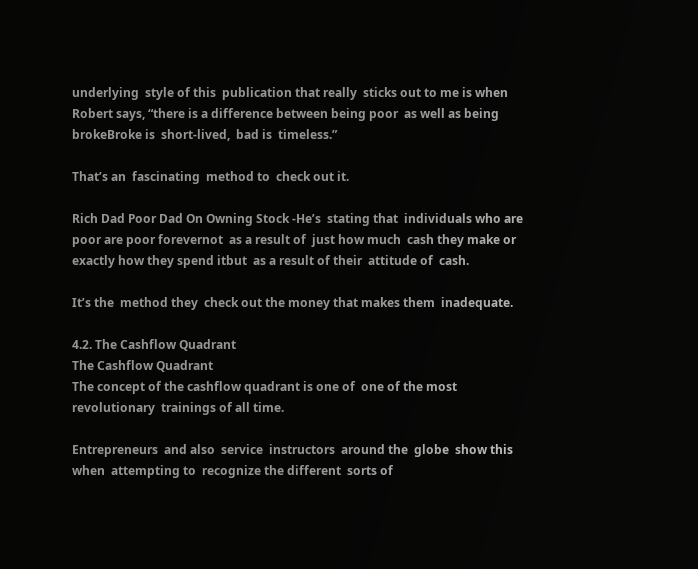underlying  style of this  publication that really  sticks out to me is when Robert says, “there is a difference between being poor  as well as being brokeBroke is  short-lived,  bad is  timeless.”

That’s an  fascinating  method to  check out it.

Rich Dad Poor Dad On Owning Stock -He’s  stating that  individuals who are poor are poor forevernot  as a result of  just how much  cash they make or  exactly how they spend itbut  as a result of their  attitude of  cash.

It’s the  method they  check out the money that makes them  inadequate.

4.2. The Cashflow Quadrant
The Cashflow Quadrant
The concept of the cashflow quadrant is one of  one of the most revolutionary  trainings of all time.

Entrepreneurs  and also  service  instructors  around the  globe  show this when  attempting to  recognize the different  sorts of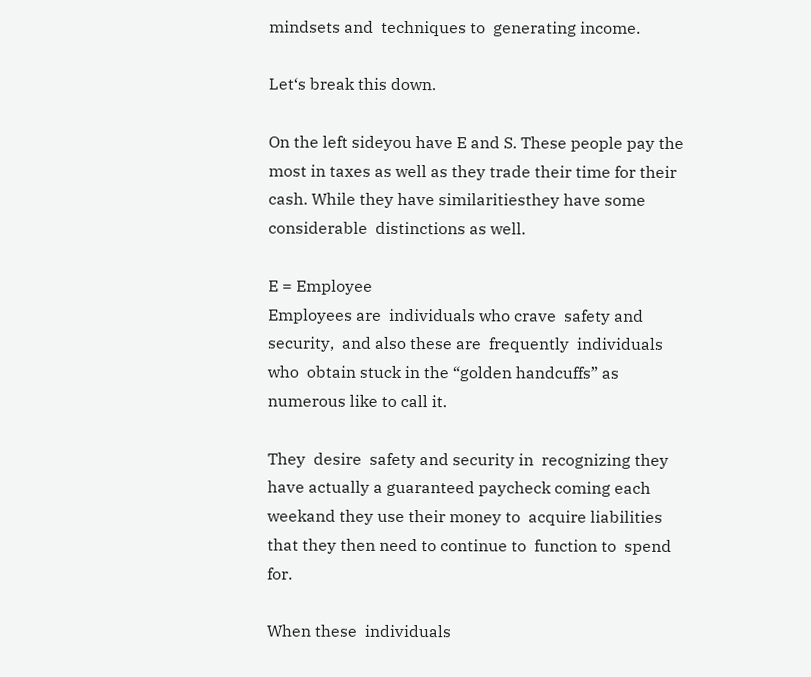mindsets and  techniques to  generating income.

Let‘s break this down.

On the left sideyou have E and S. These people pay the most in taxes as well as they trade their time for their  cash. While they have similaritiesthey have some  considerable  distinctions as well.

E = Employee
Employees are  individuals who crave  safety and security,  and also these are  frequently  individuals who  obtain stuck in the “golden handcuffs” as  numerous like to call it.

They  desire  safety and security in  recognizing they  have actually a guaranteed paycheck coming each weekand they use their money to  acquire liabilities that they then need to continue to  function to  spend for.

When these  individuals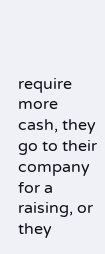require more  cash, they go to their  company for a  raising, or they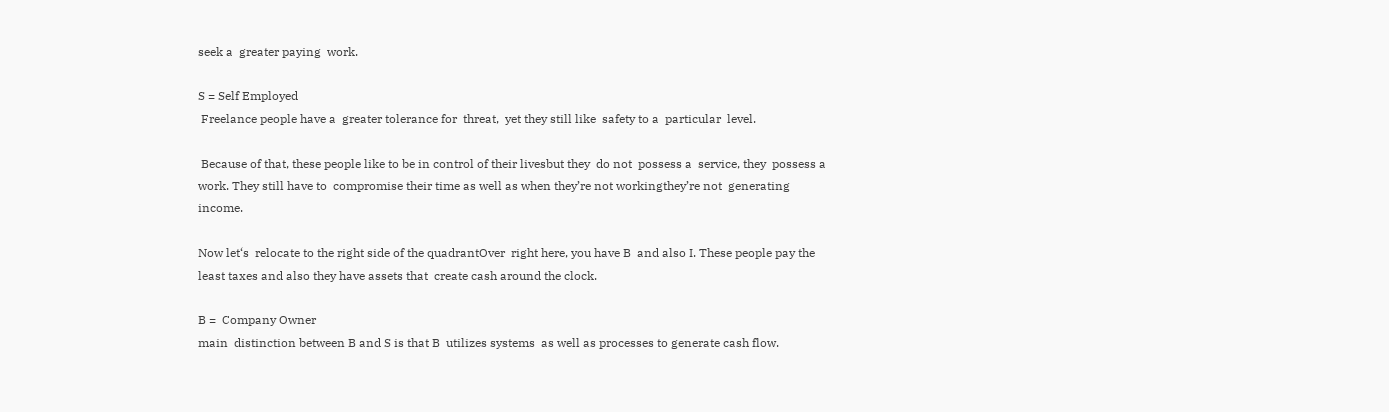seek a  greater paying  work.

S = Self Employed
 Freelance people have a  greater tolerance for  threat,  yet they still like  safety to a  particular  level.

 Because of that, these people like to be in control of their livesbut they  do not  possess a  service, they  possess a  work. They still have to  compromise their time as well as when they’re not workingthey’re not  generating income.

Now let‘s  relocate to the right side of the quadrantOver  right here, you have B  and also I. These people pay the least taxes and also they have assets that  create cash around the clock.

B =  Company Owner
main  distinction between B and S is that B  utilizes systems  as well as processes to generate cash flow.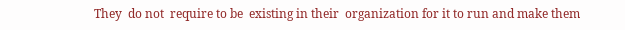They  do not  require to be  existing in their  organization for it to run and make them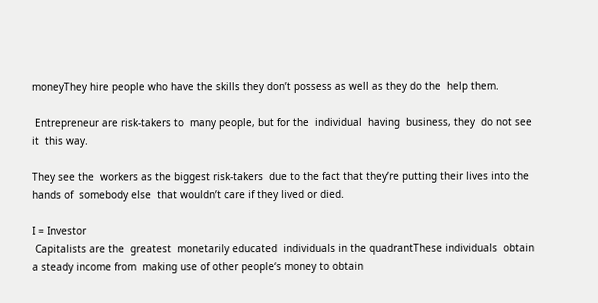moneyThey hire people who have the skills they don’t possess as well as they do the  help them.

 Entrepreneur are risk-takers to  many people, but for the  individual  having  business, they  do not see it  this way.

They see the  workers as the biggest risk-takers  due to the fact that they’re putting their lives into the hands of  somebody else  that wouldn’t care if they lived or died.

I = Investor
 Capitalists are the  greatest  monetarily educated  individuals in the quadrantThese individuals  obtain a steady income from  making use of other people‘s money to obtain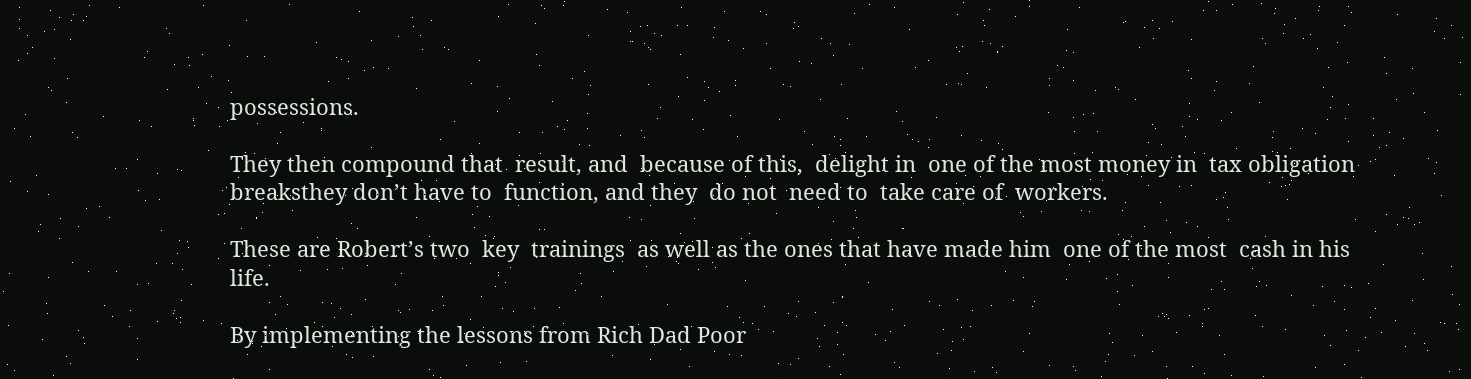possessions.

They then compound that  result, and  because of this,  delight in  one of the most money in  tax obligation breaksthey don’t have to  function, and they  do not  need to  take care of  workers.

These are Robert’s two  key  trainings  as well as the ones that have made him  one of the most  cash in his life.

By implementing the lessons from Rich Dad Poor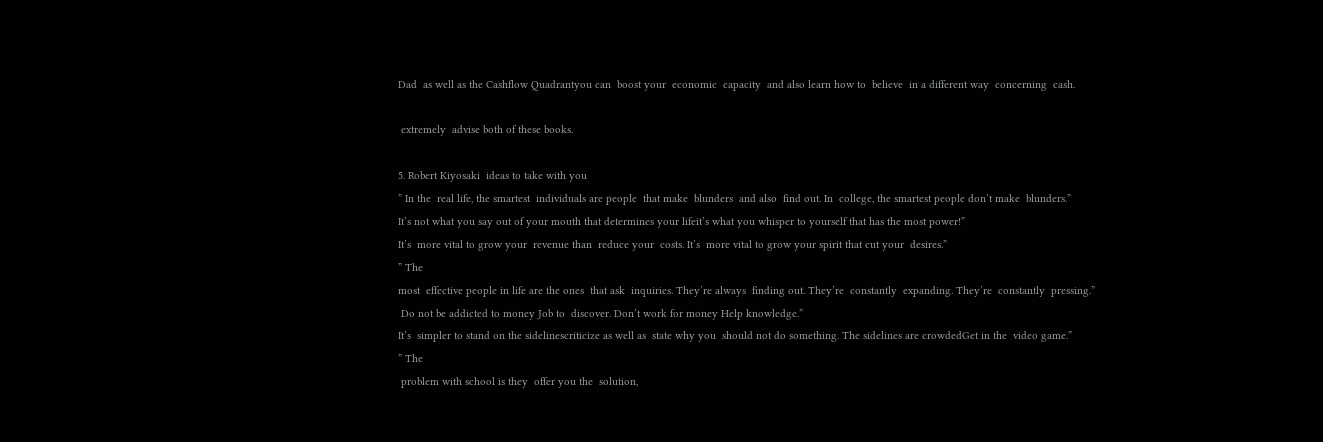Dad  as well as the Cashflow Quadrantyou can  boost your  economic  capacity  and also learn how to  believe  in a different way  concerning  cash.

 extremely  advise both of these books.

5. Robert Kiyosaki  ideas to take with you
” In the  real life, the smartest  individuals are people  that make  blunders  and also  find out. In  college, the smartest people don’t make  blunders.”
It’s not what you say out of your mouth that determines your lifeit’s what you whisper to yourself that has the most power!”
It’s  more vital to grow your  revenue than  reduce your  costs. It’s  more vital to grow your spirit that cut your  desires.”
” The
most  effective people in life are the ones  that ask  inquiries. They’re always  finding out. They’re  constantly  expanding. They’re  constantly  pressing.”
 Do not be addicted to money Job to  discover. Don’t work for money Help knowledge.”
It’s  simpler to stand on the sidelinescriticize as well as  state why you  should not do something. The sidelines are crowdedGet in the  video game.”
” The
 problem with school is they  offer you the  solution,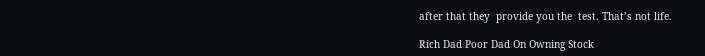after that they  provide you the  test. That’s not life.

Rich Dad Poor Dad On Owning Stock